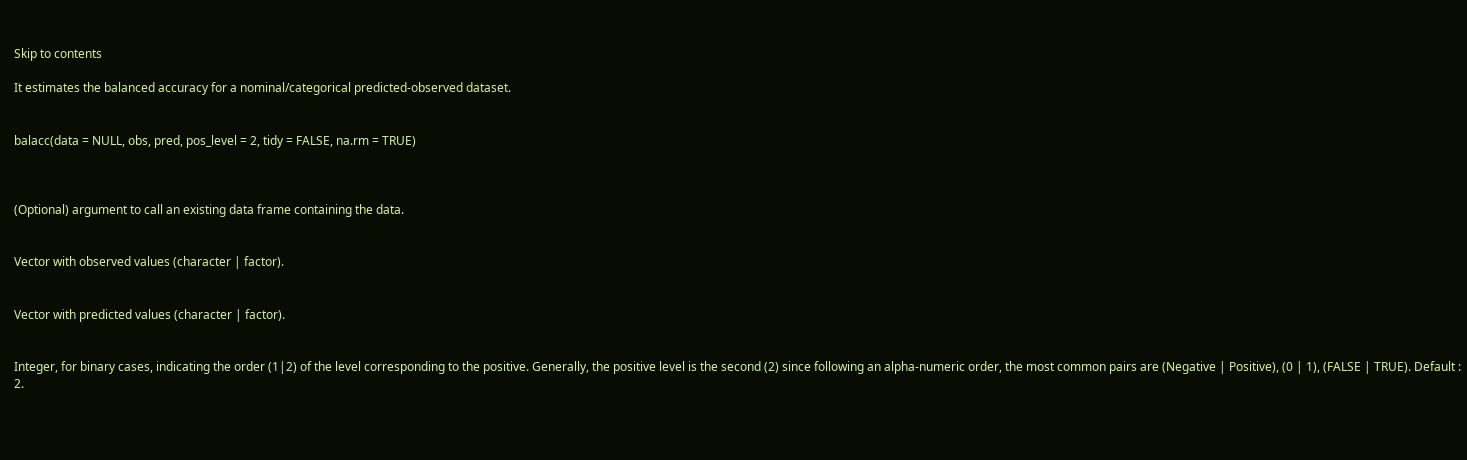Skip to contents

It estimates the balanced accuracy for a nominal/categorical predicted-observed dataset.


balacc(data = NULL, obs, pred, pos_level = 2, tidy = FALSE, na.rm = TRUE)



(Optional) argument to call an existing data frame containing the data.


Vector with observed values (character | factor).


Vector with predicted values (character | factor).


Integer, for binary cases, indicating the order (1|2) of the level corresponding to the positive. Generally, the positive level is the second (2) since following an alpha-numeric order, the most common pairs are (Negative | Positive), (0 | 1), (FALSE | TRUE). Default : 2.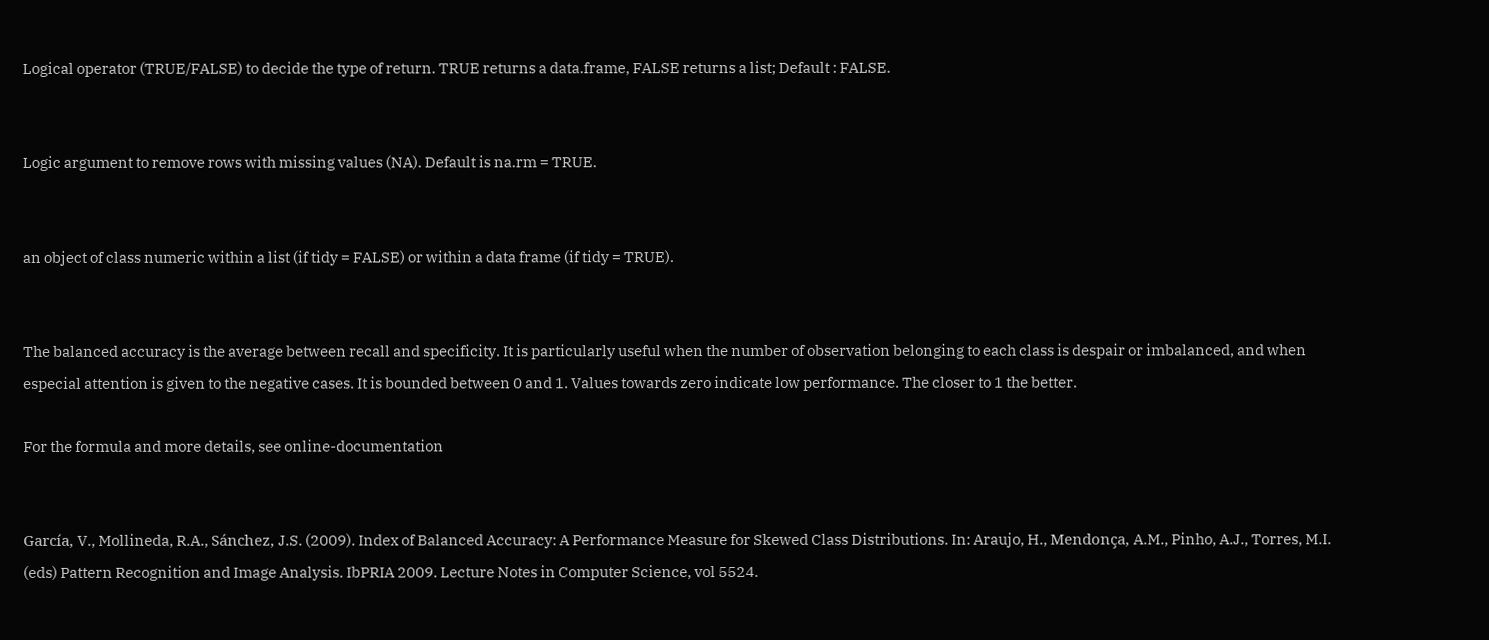Logical operator (TRUE/FALSE) to decide the type of return. TRUE returns a data.frame, FALSE returns a list; Default : FALSE.


Logic argument to remove rows with missing values (NA). Default is na.rm = TRUE.


an object of class numeric within a list (if tidy = FALSE) or within a data frame (if tidy = TRUE).


The balanced accuracy is the average between recall and specificity. It is particularly useful when the number of observation belonging to each class is despair or imbalanced, and when especial attention is given to the negative cases. It is bounded between 0 and 1. Values towards zero indicate low performance. The closer to 1 the better.

For the formula and more details, see online-documentation


García, V., Mollineda, R.A., Sánchez, J.S. (2009). Index of Balanced Accuracy: A Performance Measure for Skewed Class Distributions. In: Araujo, H., Mendonça, A.M., Pinho, A.J., Torres, M.I. (eds) Pattern Recognition and Image Analysis. IbPRIA 2009. Lecture Notes in Computer Science, vol 5524.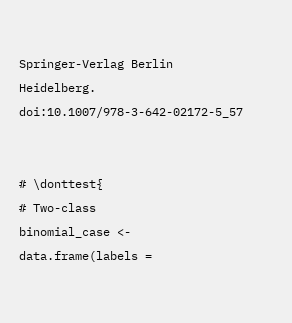Springer-Verlag Berlin Heidelberg. doi:10.1007/978-3-642-02172-5_57


# \donttest{
# Two-class
binomial_case <- data.frame(labels =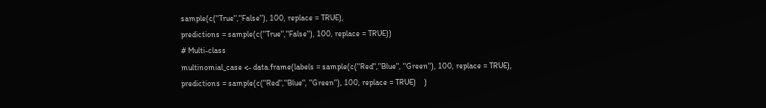sample(c("True","False"), 100, replace = TRUE),
predictions = sample(c("True","False"), 100, replace = TRUE))
# Multi-class
multinomial_case <- data.frame(labels = sample(c("Red","Blue", "Green"), 100, replace = TRUE),
predictions = sample(c("Red","Blue", "Green"), 100, replace = TRUE)    )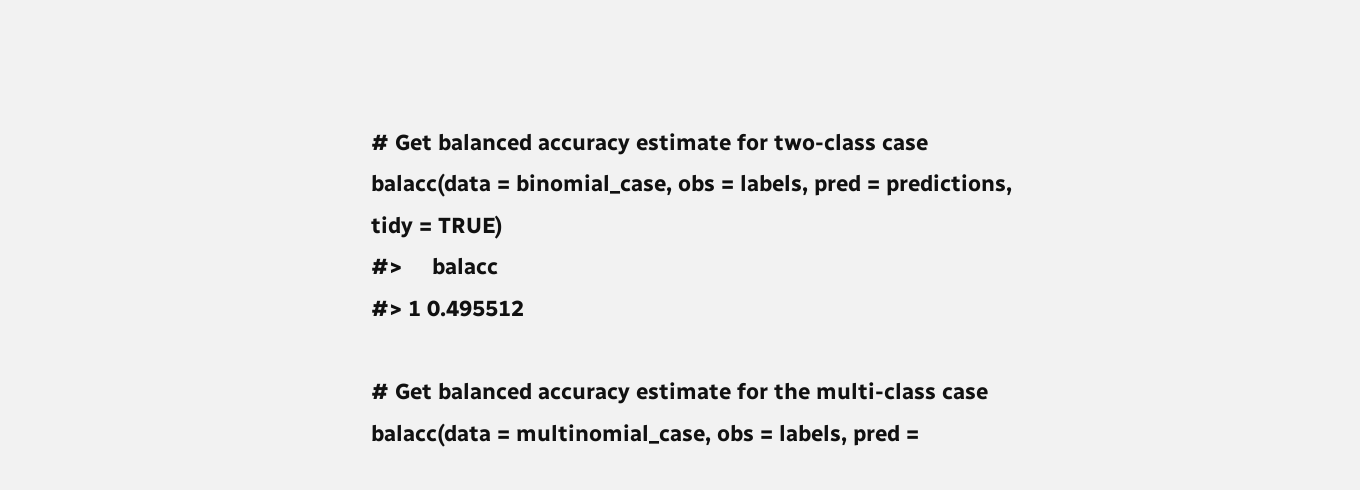# Get balanced accuracy estimate for two-class case
balacc(data = binomial_case, obs = labels, pred = predictions, tidy = TRUE)
#>     balacc
#> 1 0.495512

# Get balanced accuracy estimate for the multi-class case
balacc(data = multinomial_case, obs = labels, pred =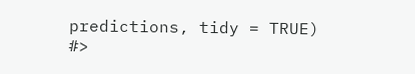predictions, tidy = TRUE)
#>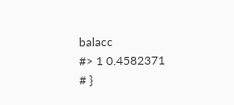balacc
#> 1 0.4582371
# }